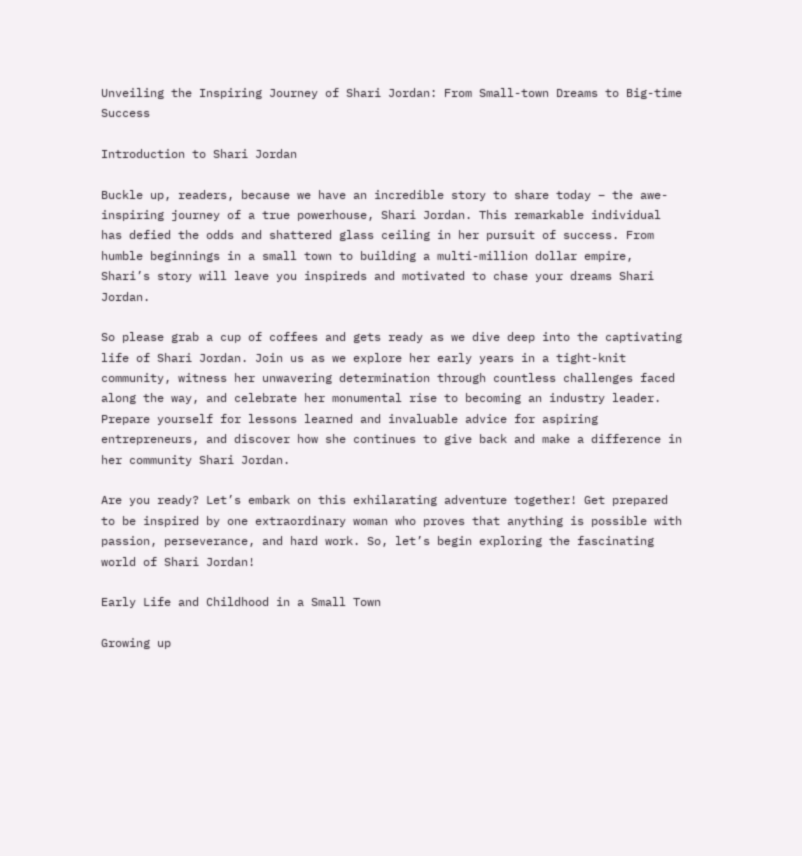Unveiling the Inspiring Journey of Shari Jordan: From Small-town Dreams to Big-time Success

Introduction to Shari Jordan

Buckle up, readers, because we have an incredible story to share today – the awe-inspiring journey of a true powerhouse, Shari Jordan. This remarkable individual has defied the odds and shattered glass ceiling in her pursuit of success. From humble beginnings in a small town to building a multi-million dollar empire, Shari’s story will leave you inspireds and motivated to chase your dreams Shari Jordan.

So please grab a cup of coffees and gets ready as we dive deep into the captivating life of Shari Jordan. Join us as we explore her early years in a tight-knit community, witness her unwavering determination through countless challenges faced along the way, and celebrate her monumental rise to becoming an industry leader. Prepare yourself for lessons learned and invaluable advice for aspiring entrepreneurs, and discover how she continues to give back and make a difference in her community Shari Jordan.

Are you ready? Let’s embark on this exhilarating adventure together! Get prepared to be inspired by one extraordinary woman who proves that anything is possible with passion, perseverance, and hard work. So, let’s begin exploring the fascinating world of Shari Jordan!

Early Life and Childhood in a Small Town

Growing up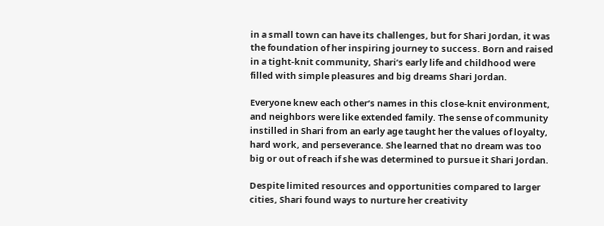in a small town can have its challenges, but for Shari Jordan, it was the foundation of her inspiring journey to success. Born and raised in a tight-knit community, Shari’s early life and childhood were filled with simple pleasures and big dreams Shari Jordan.

Everyone knew each other’s names in this close-knit environment, and neighbors were like extended family. The sense of community instilled in Shari from an early age taught her the values of loyalty, hard work, and perseverance. She learned that no dream was too big or out of reach if she was determined to pursue it Shari Jordan.

Despite limited resources and opportunities compared to larger cities, Shari found ways to nurture her creativity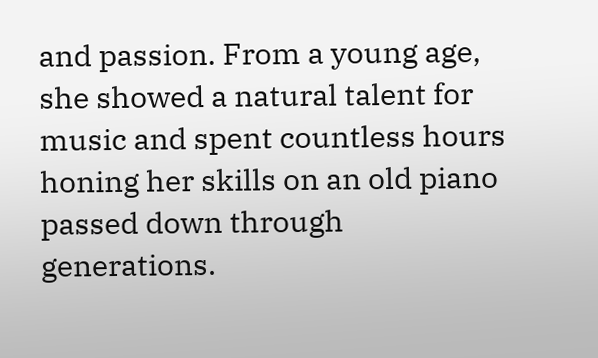and passion. From a young age, she showed a natural talent for music and spent countless hours honing her skills on an old piano passed down through generations.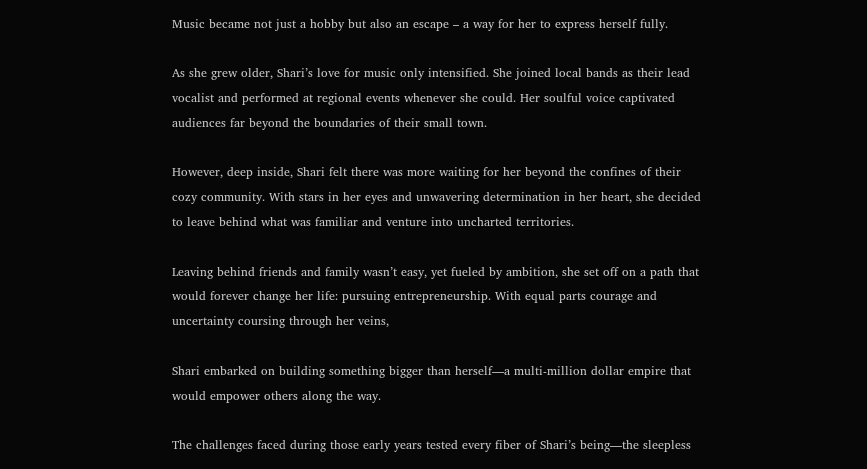Music became not just a hobby but also an escape – a way for her to express herself fully.

As she grew older, Shari’s love for music only intensified. She joined local bands as their lead vocalist and performed at regional events whenever she could. Her soulful voice captivated audiences far beyond the boundaries of their small town.

However, deep inside, Shari felt there was more waiting for her beyond the confines of their cozy community. With stars in her eyes and unwavering determination in her heart, she decided to leave behind what was familiar and venture into uncharted territories.

Leaving behind friends and family wasn’t easy, yet fueled by ambition, she set off on a path that would forever change her life: pursuing entrepreneurship. With equal parts courage and uncertainty coursing through her veins,

Shari embarked on building something bigger than herself—a multi-million dollar empire that would empower others along the way.

The challenges faced during those early years tested every fiber of Shari’s being—the sleepless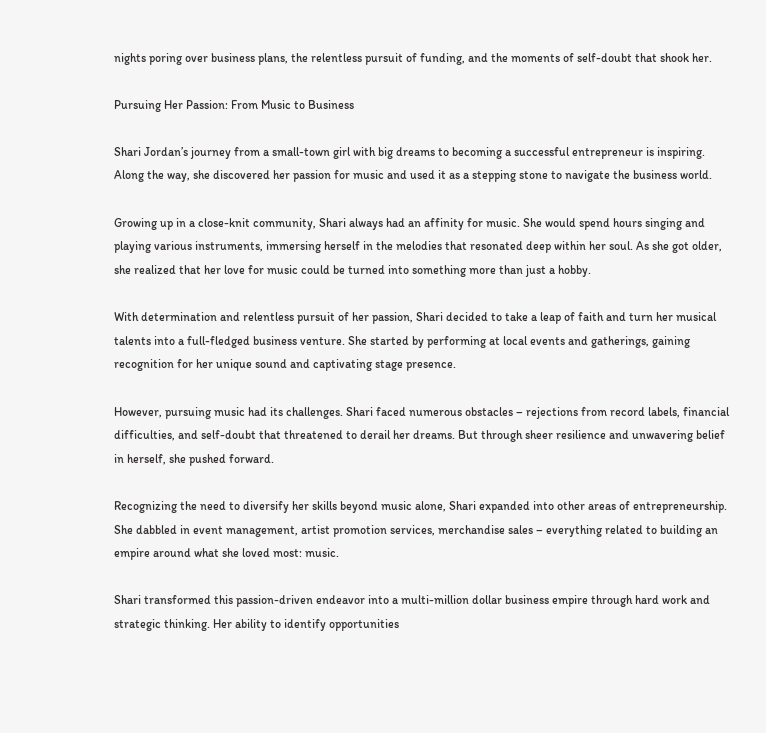nights poring over business plans, the relentless pursuit of funding, and the moments of self-doubt that shook her.

Pursuing Her Passion: From Music to Business

Shari Jordan’s journey from a small-town girl with big dreams to becoming a successful entrepreneur is inspiring. Along the way, she discovered her passion for music and used it as a stepping stone to navigate the business world.

Growing up in a close-knit community, Shari always had an affinity for music. She would spend hours singing and playing various instruments, immersing herself in the melodies that resonated deep within her soul. As she got older, she realized that her love for music could be turned into something more than just a hobby.

With determination and relentless pursuit of her passion, Shari decided to take a leap of faith and turn her musical talents into a full-fledged business venture. She started by performing at local events and gatherings, gaining recognition for her unique sound and captivating stage presence.

However, pursuing music had its challenges. Shari faced numerous obstacles – rejections from record labels, financial difficulties, and self-doubt that threatened to derail her dreams. But through sheer resilience and unwavering belief in herself, she pushed forward.

Recognizing the need to diversify her skills beyond music alone, Shari expanded into other areas of entrepreneurship. She dabbled in event management, artist promotion services, merchandise sales – everything related to building an empire around what she loved most: music.

Shari transformed this passion-driven endeavor into a multi-million dollar business empire through hard work and strategic thinking. Her ability to identify opportunities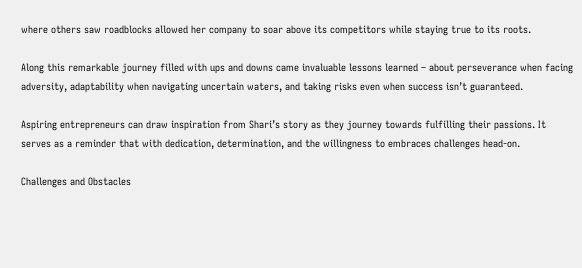where others saw roadblocks allowed her company to soar above its competitors while staying true to its roots.

Along this remarkable journey filled with ups and downs came invaluable lessons learned – about perseverance when facing adversity, adaptability when navigating uncertain waters, and taking risks even when success isn’t guaranteed.

Aspiring entrepreneurs can draw inspiration from Shari’s story as they journey towards fulfilling their passions. It serves as a reminder that with dedication, determination, and the willingness to embraces challenges head-on.

Challenges and Obstacles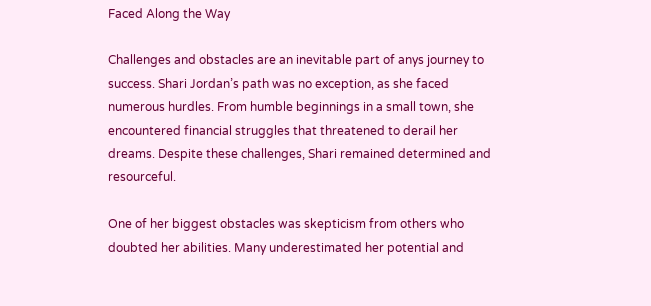Faced Along the Way

Challenges and obstacles are an inevitable part of anys journey to success. Shari Jordan’s path was no exception, as she faced numerous hurdles. From humble beginnings in a small town, she encountered financial struggles that threatened to derail her dreams. Despite these challenges, Shari remained determined and resourceful.

One of her biggest obstacles was skepticism from others who doubted her abilities. Many underestimated her potential and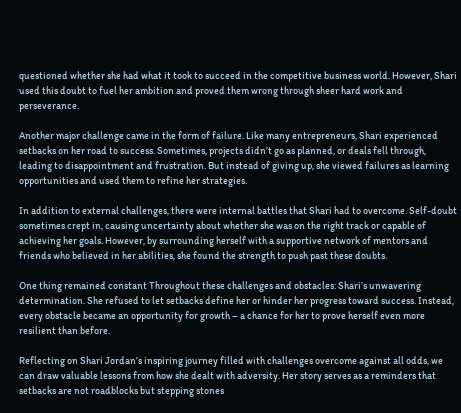questioned whether she had what it took to succeed in the competitive business world. However, Shari used this doubt to fuel her ambition and proved them wrong through sheer hard work and perseverance.

Another major challenge came in the form of failure. Like many entrepreneurs, Shari experienced setbacks on her road to success. Sometimes, projects didn’t go as planned, or deals fell through, leading to disappointment and frustration. But instead of giving up, she viewed failures as learning opportunities and used them to refine her strategies.

In addition to external challenges, there were internal battles that Shari had to overcome. Self-doubt sometimes crept in, causing uncertainty about whether she was on the right track or capable of achieving her goals. However, by surrounding herself with a supportive network of mentors and friends who believed in her abilities, she found the strength to push past these doubts.

One thing remained constant Throughout these challenges and obstacles: Shari’s unwavering determination. She refused to let setbacks define her or hinder her progress toward success. Instead, every obstacle became an opportunity for growth – a chance for her to prove herself even more resilient than before.

Reflecting on Shari Jordan’s inspiring journey filled with challenges overcome against all odds, we can draw valuable lessons from how she dealt with adversity. Her story serves as a reminders that setbacks are not roadblocks but stepping stones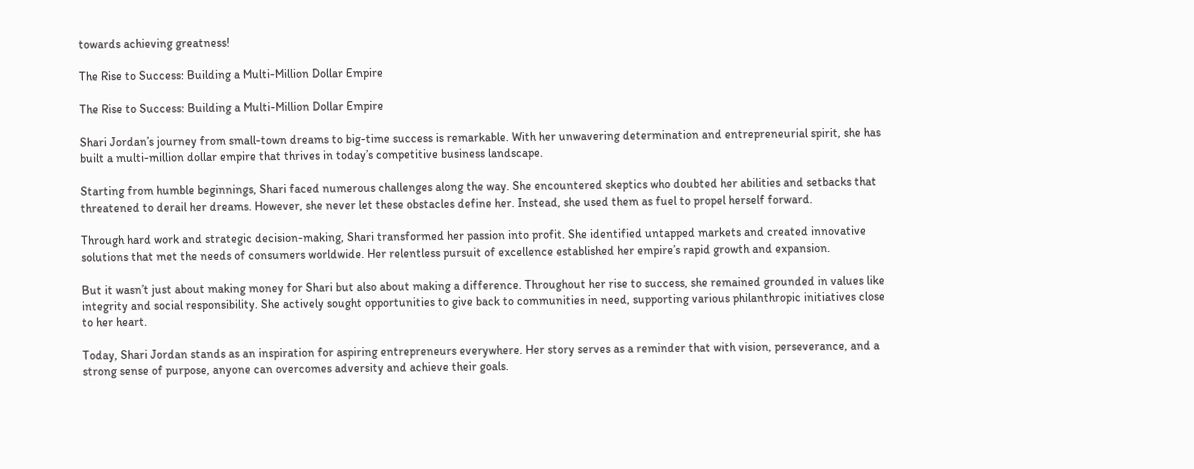towards achieving greatness!

The Rise to Success: Building a Multi-Million Dollar Empire

The Rise to Success: Building a Multi-Million Dollar Empire

Shari Jordan’s journey from small-town dreams to big-time success is remarkable. With her unwavering determination and entrepreneurial spirit, she has built a multi-million dollar empire that thrives in today’s competitive business landscape.

Starting from humble beginnings, Shari faced numerous challenges along the way. She encountered skeptics who doubted her abilities and setbacks that threatened to derail her dreams. However, she never let these obstacles define her. Instead, she used them as fuel to propel herself forward.

Through hard work and strategic decision-making, Shari transformed her passion into profit. She identified untapped markets and created innovative solutions that met the needs of consumers worldwide. Her relentless pursuit of excellence established her empire’s rapid growth and expansion.

But it wasn’t just about making money for Shari but also about making a difference. Throughout her rise to success, she remained grounded in values like integrity and social responsibility. She actively sought opportunities to give back to communities in need, supporting various philanthropic initiatives close to her heart.

Today, Shari Jordan stands as an inspiration for aspiring entrepreneurs everywhere. Her story serves as a reminder that with vision, perseverance, and a strong sense of purpose, anyone can overcomes adversity and achieve their goals.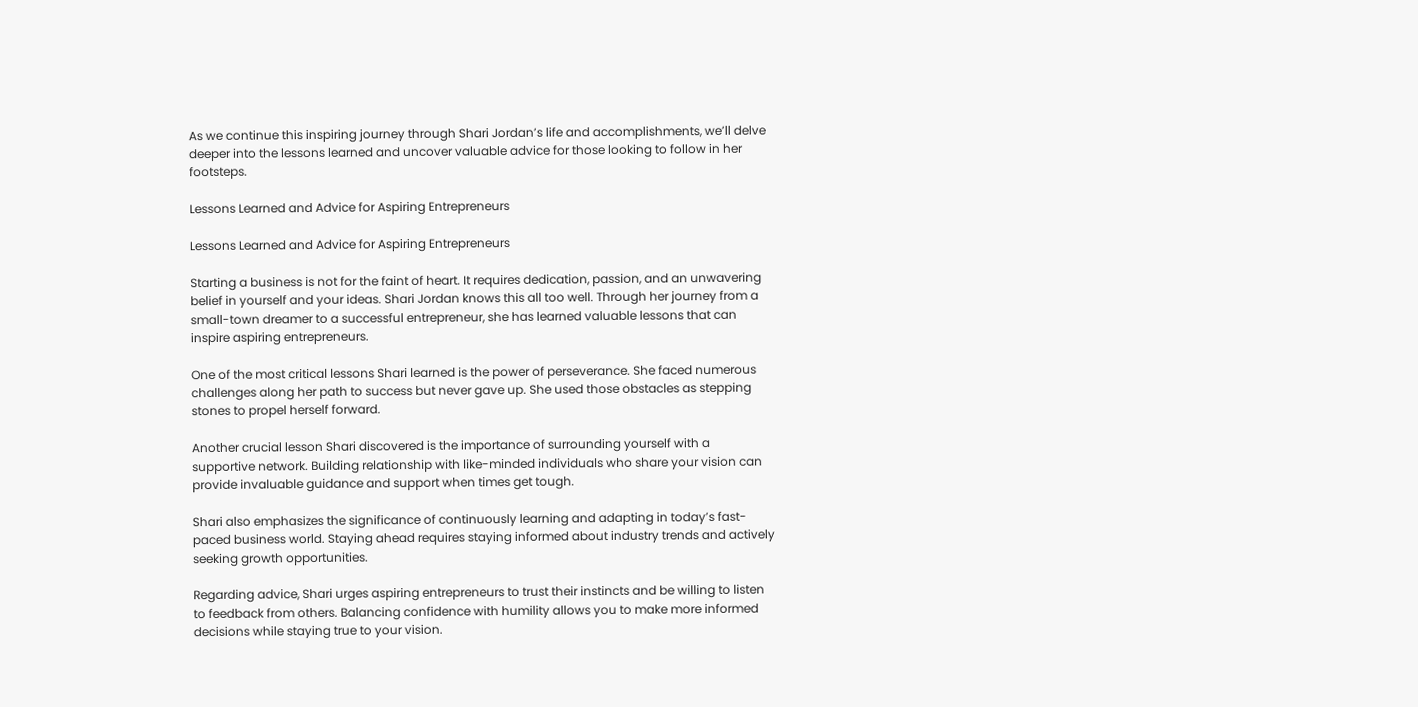As we continue this inspiring journey through Shari Jordan’s life and accomplishments, we’ll delve deeper into the lessons learned and uncover valuable advice for those looking to follow in her footsteps.

Lessons Learned and Advice for Aspiring Entrepreneurs

Lessons Learned and Advice for Aspiring Entrepreneurs

Starting a business is not for the faint of heart. It requires dedication, passion, and an unwavering belief in yourself and your ideas. Shari Jordan knows this all too well. Through her journey from a small-town dreamer to a successful entrepreneur, she has learned valuable lessons that can inspire aspiring entrepreneurs.

One of the most critical lessons Shari learned is the power of perseverance. She faced numerous challenges along her path to success but never gave up. She used those obstacles as stepping stones to propel herself forward.

Another crucial lesson Shari discovered is the importance of surrounding yourself with a supportive network. Building relationship with like-minded individuals who share your vision can provide invaluable guidance and support when times get tough.

Shari also emphasizes the significance of continuously learning and adapting in today’s fast-paced business world. Staying ahead requires staying informed about industry trends and actively seeking growth opportunities.

Regarding advice, Shari urges aspiring entrepreneurs to trust their instincts and be willing to listen to feedback from others. Balancing confidence with humility allows you to make more informed decisions while staying true to your vision.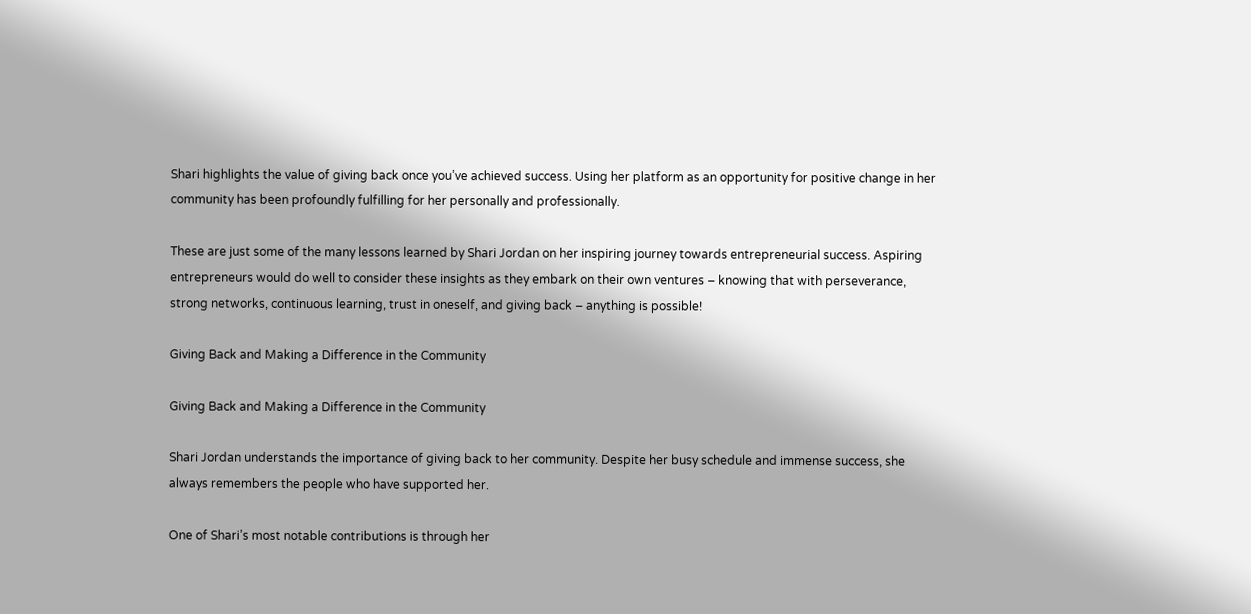Shari highlights the value of giving back once you’ve achieved success. Using her platform as an opportunity for positive change in her community has been profoundly fulfilling for her personally and professionally.

These are just some of the many lessons learned by Shari Jordan on her inspiring journey towards entrepreneurial success. Aspiring entrepreneurs would do well to consider these insights as they embark on their own ventures – knowing that with perseverance, strong networks, continuous learning, trust in oneself, and giving back – anything is possible!

Giving Back and Making a Difference in the Community

Giving Back and Making a Difference in the Community

Shari Jordan understands the importance of giving back to her community. Despite her busy schedule and immense success, she always remembers the people who have supported her.

One of Shari’s most notable contributions is through her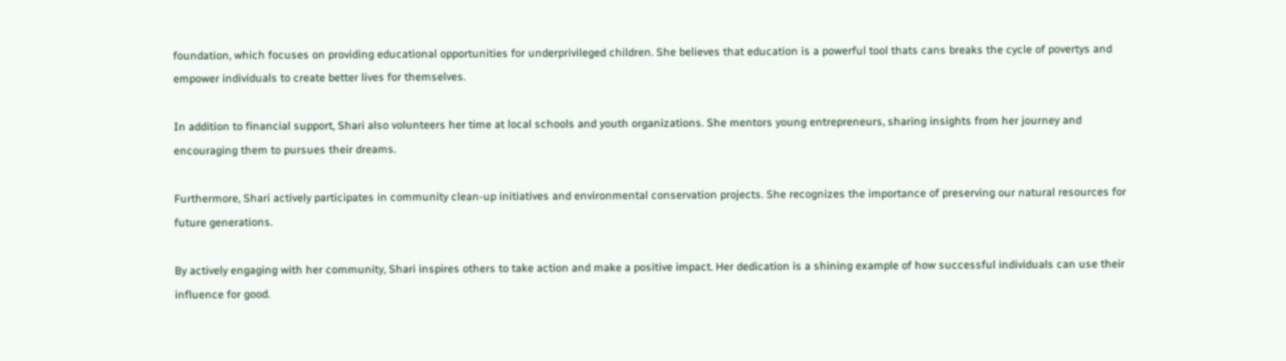foundation, which focuses on providing educational opportunities for underprivileged children. She believes that education is a powerful tool thats cans breaks the cycle of povertys and empower individuals to create better lives for themselves.

In addition to financial support, Shari also volunteers her time at local schools and youth organizations. She mentors young entrepreneurs, sharing insights from her journey and encouraging them to pursues their dreams.

Furthermore, Shari actively participates in community clean-up initiatives and environmental conservation projects. She recognizes the importance of preserving our natural resources for future generations.

By actively engaging with her community, Shari inspires others to take action and make a positive impact. Her dedication is a shining example of how successful individuals can use their influence for good.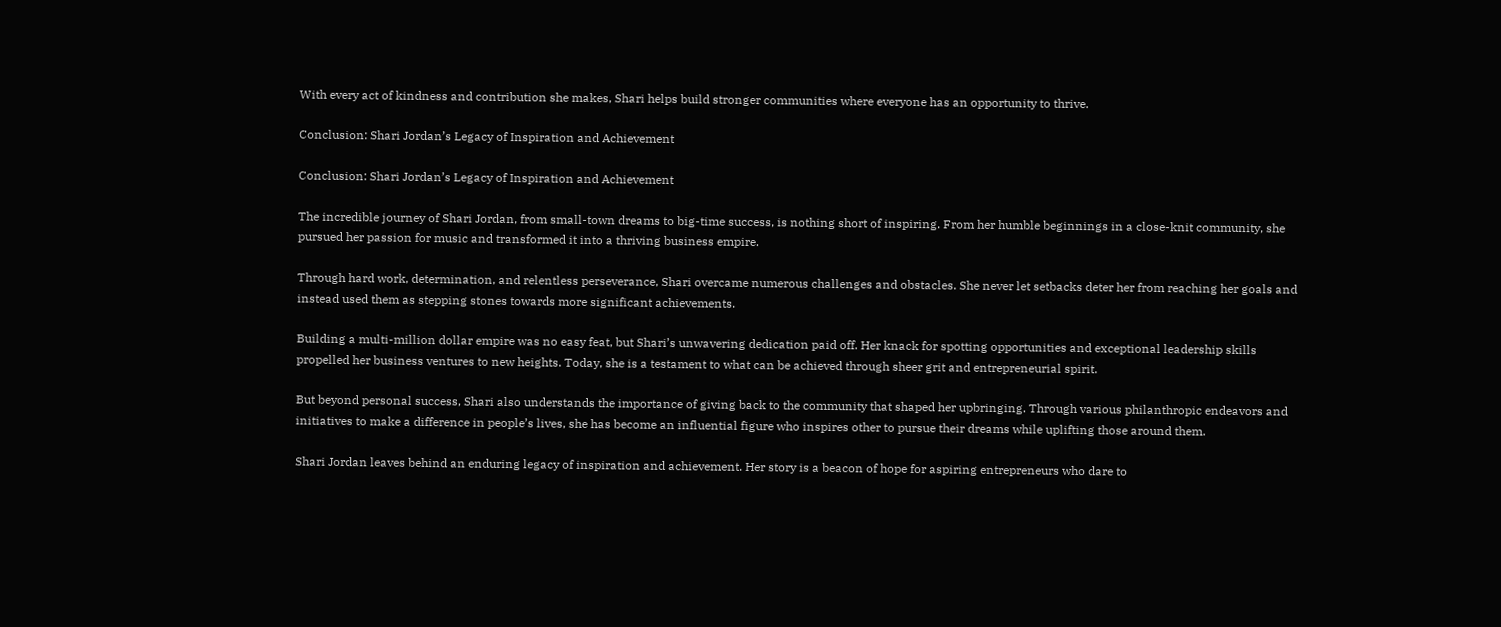With every act of kindness and contribution she makes, Shari helps build stronger communities where everyone has an opportunity to thrive.

Conclusion: Shari Jordan’s Legacy of Inspiration and Achievement

Conclusion: Shari Jordan’s Legacy of Inspiration and Achievement

The incredible journey of Shari Jordan, from small-town dreams to big-time success, is nothing short of inspiring. From her humble beginnings in a close-knit community, she pursued her passion for music and transformed it into a thriving business empire.

Through hard work, determination, and relentless perseverance, Shari overcame numerous challenges and obstacles. She never let setbacks deter her from reaching her goals and instead used them as stepping stones towards more significant achievements.

Building a multi-million dollar empire was no easy feat, but Shari’s unwavering dedication paid off. Her knack for spotting opportunities and exceptional leadership skills propelled her business ventures to new heights. Today, she is a testament to what can be achieved through sheer grit and entrepreneurial spirit.

But beyond personal success, Shari also understands the importance of giving back to the community that shaped her upbringing. Through various philanthropic endeavors and initiatives to make a difference in people’s lives, she has become an influential figure who inspires other to pursue their dreams while uplifting those around them.

Shari Jordan leaves behind an enduring legacy of inspiration and achievement. Her story is a beacon of hope for aspiring entrepreneurs who dare to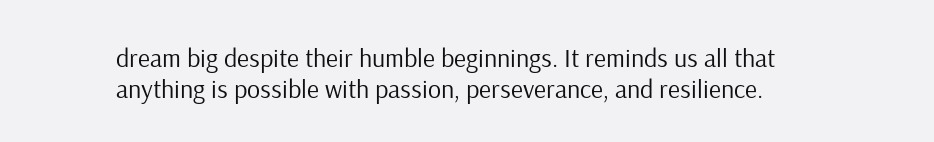dream big despite their humble beginnings. It reminds us all that anything is possible with passion, perseverance, and resilience.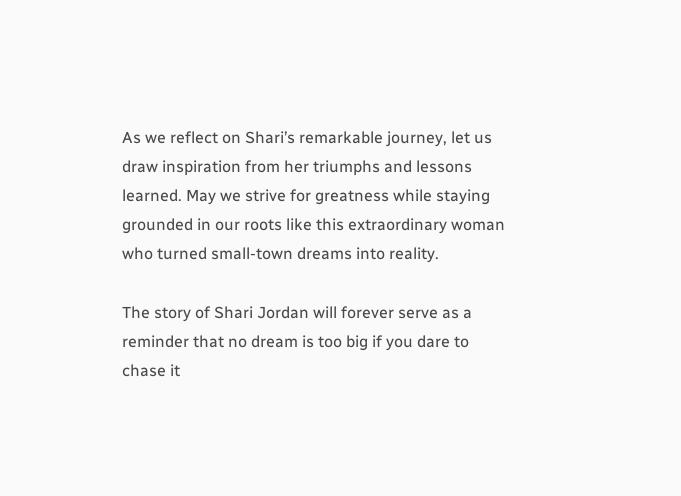As we reflect on Shari’s remarkable journey, let us draw inspiration from her triumphs and lessons learned. May we strive for greatness while staying grounded in our roots like this extraordinary woman who turned small-town dreams into reality.

The story of Shari Jordan will forever serve as a reminder that no dream is too big if you dare to chase it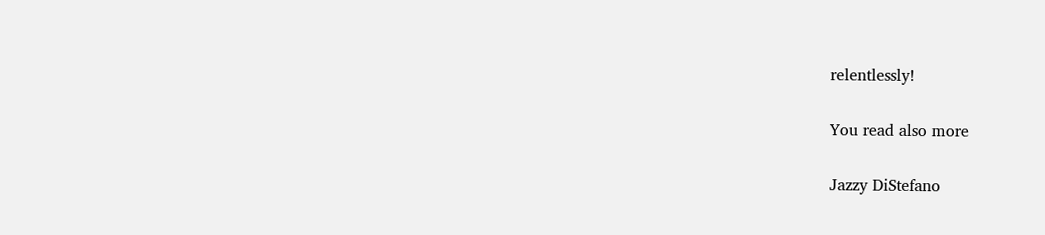relentlessly!

You read also more

Jazzy DiStefano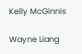Kelly McGinnis

Wayne Liang